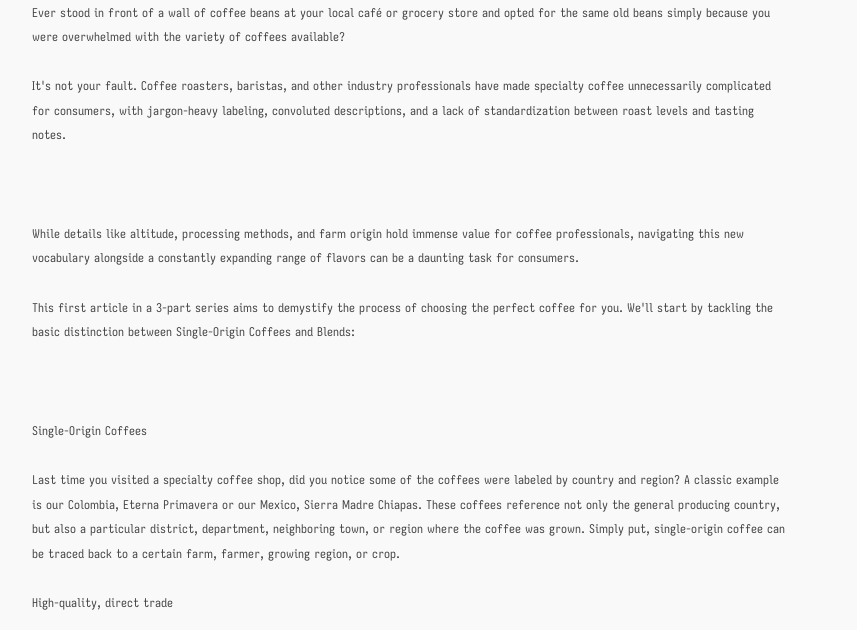Ever stood in front of a wall of coffee beans at your local café or grocery store and opted for the same old beans simply because you were overwhelmed with the variety of coffees available?

It's not your fault. Coffee roasters, baristas, and other industry professionals have made specialty coffee unnecessarily complicated for consumers, with jargon-heavy labeling, convoluted descriptions, and a lack of standardization between roast levels and tasting notes.



While details like altitude, processing methods, and farm origin hold immense value for coffee professionals, navigating this new vocabulary alongside a constantly expanding range of flavors can be a daunting task for consumers.

This first article in a 3-part series aims to demystify the process of choosing the perfect coffee for you. We'll start by tackling the basic distinction between Single-Origin Coffees and Blends:



Single-Origin Coffees

Last time you visited a specialty coffee shop, did you notice some of the coffees were labeled by country and region? A classic example is our Colombia, Eterna Primavera or our Mexico, Sierra Madre Chiapas. These coffees reference not only the general producing country, but also a particular district, department, neighboring town, or region where the coffee was grown. Simply put, single-origin coffee can be traced back to a certain farm, farmer, growing region, or crop.

High-quality, direct trade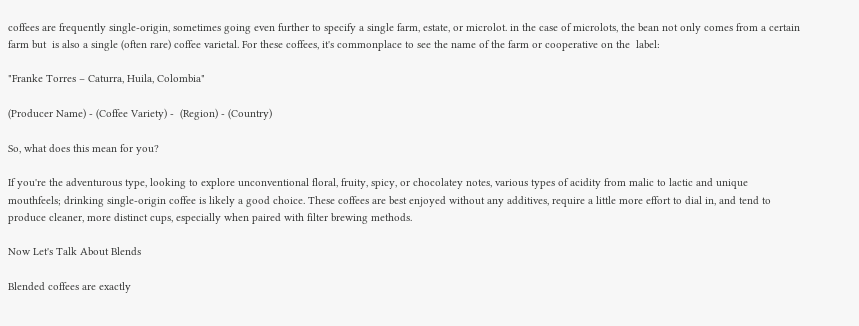coffees are frequently single-origin, sometimes going even further to specify a single farm, estate, or microlot. in the case of microlots, the bean not only comes from a certain farm but  is also a single (often rare) coffee varietal. For these coffees, it's commonplace to see the name of the farm or cooperative on the  label:

"Franke Torres – Caturra, Huila, Colombia"

(Producer Name) - (Coffee Variety) -  (Region) - (Country)

So, what does this mean for you?

If you're the adventurous type, looking to explore unconventional floral, fruity, spicy, or chocolatey notes, various types of acidity from malic to lactic and unique mouthfeels; drinking single-origin coffee is likely a good choice. These coffees are best enjoyed without any additives, require a little more effort to dial in, and tend to produce cleaner, more distinct cups, especially when paired with filter brewing methods.

Now Let's Talk About Blends

Blended coffees are exactly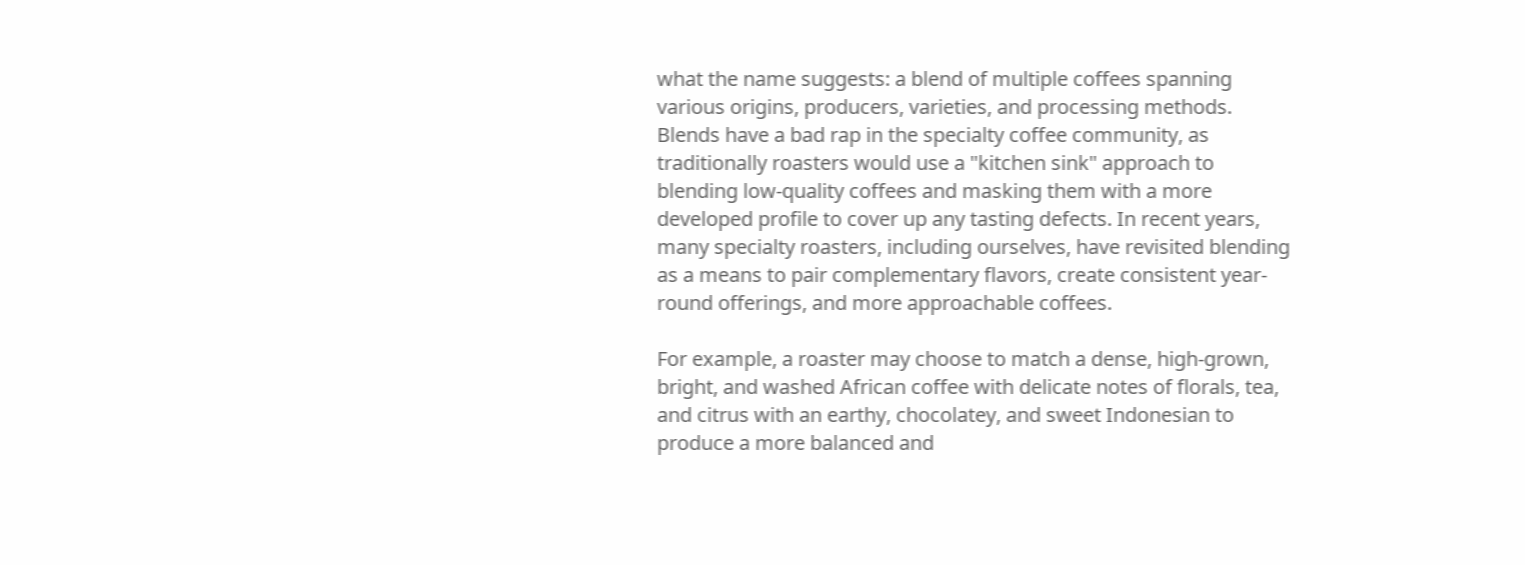what the name suggests: a blend of multiple coffees spanning various origins, producers, varieties, and processing methods. Blends have a bad rap in the specialty coffee community, as traditionally roasters would use a "kitchen sink" approach to blending low-quality coffees and masking them with a more developed profile to cover up any tasting defects. In recent years, many specialty roasters, including ourselves, have revisited blending as a means to pair complementary flavors, create consistent year-round offerings, and more approachable coffees.

For example, a roaster may choose to match a dense, high-grown, bright, and washed African coffee with delicate notes of florals, tea, and citrus with an earthy, chocolatey, and sweet Indonesian to produce a more balanced and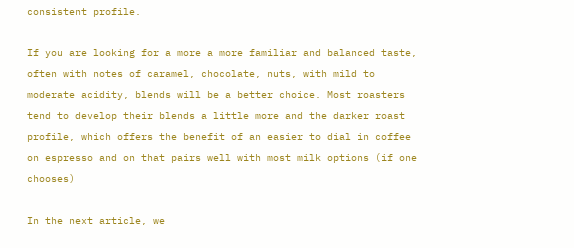consistent profile.

If you are looking for a more a more familiar and balanced taste, often with notes of caramel, chocolate, nuts, with mild to moderate acidity, blends will be a better choice. Most roasters tend to develop their blends a little more and the darker roast profile, which offers the benefit of an easier to dial in coffee on espresso and on that pairs well with most milk options (if one chooses)

In the next article, we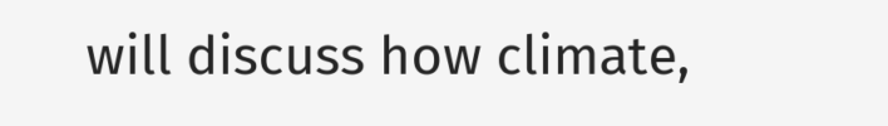will discuss how climate,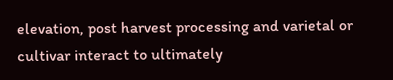elevation, post harvest processing and varietal or cultivar interact to ultimately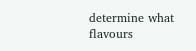determine what flavours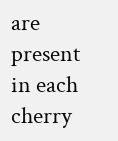are present in each cherry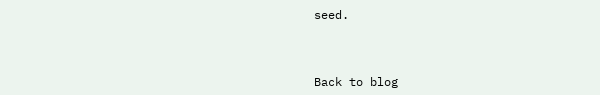seed.



Back to blog